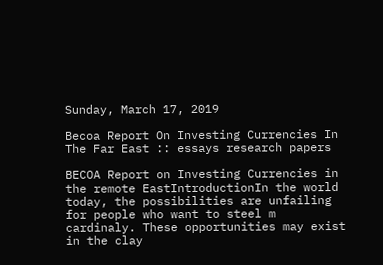Sunday, March 17, 2019

Becoa Report On Investing Currencies In The Far East :: essays research papers

BECOA Report on Investing Currencies in the remote EastIntroductionIn the world today, the possibilities are unfailing for people who want to steel m cardinaly. These opportunities may exist in the clay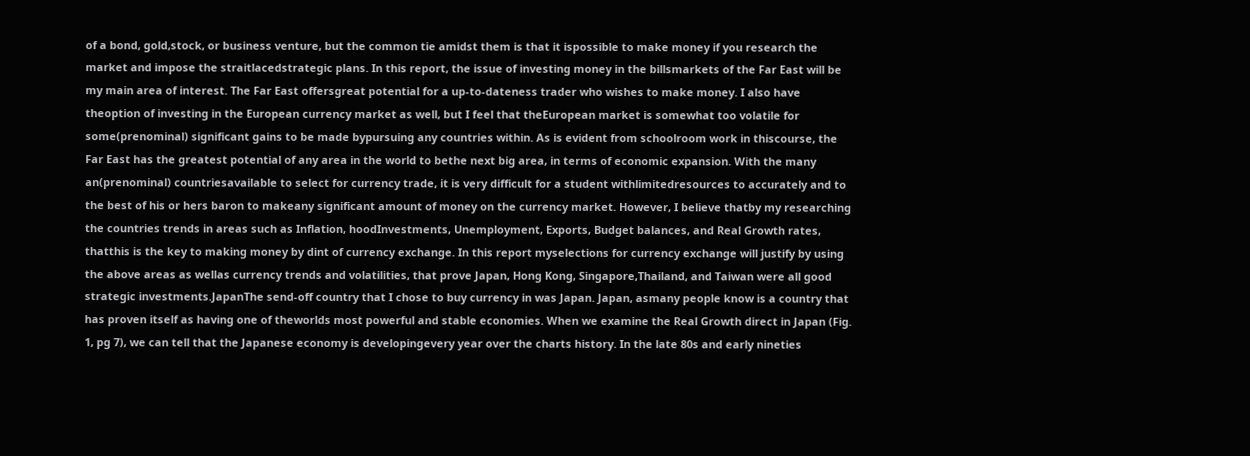of a bond, gold,stock, or business venture, but the common tie amidst them is that it ispossible to make money if you research the market and impose the straitlacedstrategic plans. In this report, the issue of investing money in the billsmarkets of the Far East will be my main area of interest. The Far East offersgreat potential for a up-to-dateness trader who wishes to make money. I also have theoption of investing in the European currency market as well, but I feel that theEuropean market is somewhat too volatile for some(prenominal) significant gains to be made bypursuing any countries within. As is evident from schoolroom work in thiscourse, the Far East has the greatest potential of any area in the world to bethe next big area, in terms of economic expansion. With the many an(prenominal) countriesavailable to select for currency trade, it is very difficult for a student withlimitedresources to accurately and to the best of his or hers baron to makeany significant amount of money on the currency market. However, I believe thatby my researching the countries trends in areas such as Inflation, hoodInvestments, Unemployment, Exports, Budget balances, and Real Growth rates, thatthis is the key to making money by dint of currency exchange. In this report myselections for currency exchange will justify by using the above areas as wellas currency trends and volatilities, that prove Japan, Hong Kong, Singapore,Thailand, and Taiwan were all good strategic investments.JapanThe send-off country that I chose to buy currency in was Japan. Japan, asmany people know is a country that has proven itself as having one of theworlds most powerful and stable economies. When we examine the Real Growth direct in Japan (Fig. 1, pg 7), we can tell that the Japanese economy is developingevery year over the charts history. In the late 80s and early nineties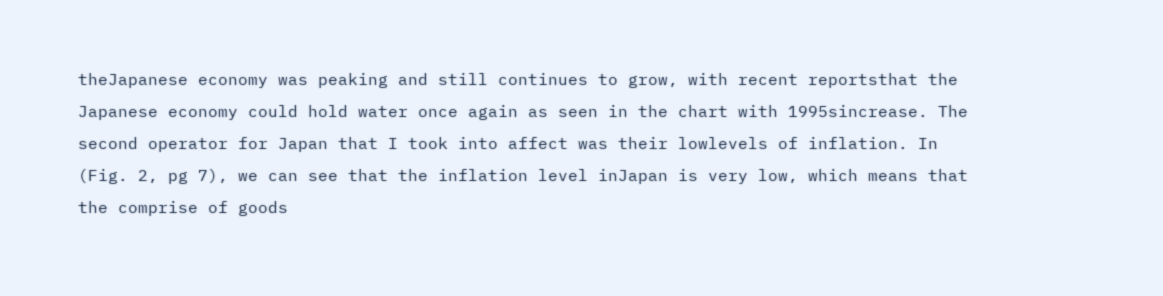theJapanese economy was peaking and still continues to grow, with recent reportsthat the Japanese economy could hold water once again as seen in the chart with 1995sincrease. The second operator for Japan that I took into affect was their lowlevels of inflation. In (Fig. 2, pg 7), we can see that the inflation level inJapan is very low, which means that the comprise of goods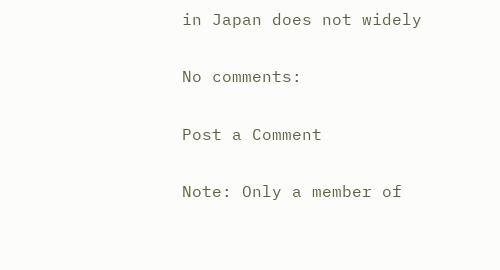in Japan does not widely

No comments:

Post a Comment

Note: Only a member of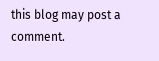this blog may post a comment.